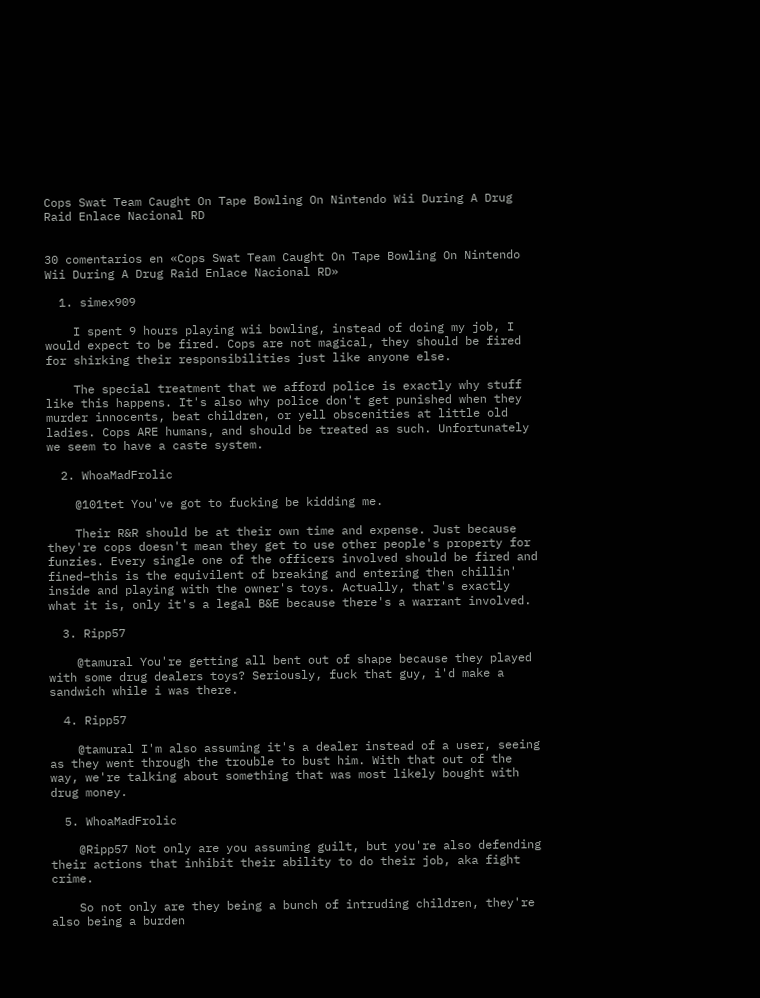Cops Swat Team Caught On Tape Bowling On Nintendo Wii During A Drug Raid Enlace Nacional RD


30 comentarios en «Cops Swat Team Caught On Tape Bowling On Nintendo Wii During A Drug Raid Enlace Nacional RD»

  1. simex909

    I spent 9 hours playing wii bowling, instead of doing my job, I would expect to be fired. Cops are not magical, they should be fired for shirking their responsibilities just like anyone else.

    The special treatment that we afford police is exactly why stuff like this happens. It's also why police don't get punished when they murder innocents, beat children, or yell obscenities at little old ladies. Cops ARE humans, and should be treated as such. Unfortunately we seem to have a caste system.

  2. WhoaMadFrolic

    @101tet You've got to fucking be kidding me.

    Their R&R should be at their own time and expense. Just because they're cops doesn't mean they get to use other people's property for funzies. Every single one of the officers involved should be fired and fined–this is the equivilent of breaking and entering then chillin' inside and playing with the owner's toys. Actually, that's exactly what it is, only it's a legal B&E because there's a warrant involved.

  3. Ripp57

    @tamural You're getting all bent out of shape because they played with some drug dealers toys? Seriously, fuck that guy, i'd make a sandwich while i was there.

  4. Ripp57

    @tamural I'm also assuming it's a dealer instead of a user, seeing as they went through the trouble to bust him. With that out of the way, we're talking about something that was most likely bought with drug money.

  5. WhoaMadFrolic

    @Ripp57 Not only are you assuming guilt, but you're also defending their actions that inhibit their ability to do their job, aka fight crime.

    So not only are they being a bunch of intruding children, they're also being a burden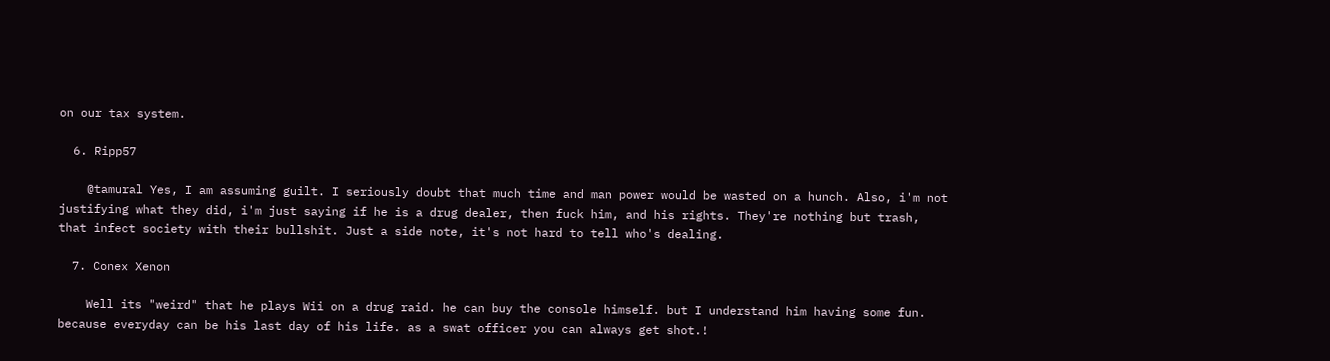on our tax system.

  6. Ripp57

    @tamural Yes, I am assuming guilt. I seriously doubt that much time and man power would be wasted on a hunch. Also, i'm not justifying what they did, i'm just saying if he is a drug dealer, then fuck him, and his rights. They're nothing but trash, that infect society with their bullshit. Just a side note, it's not hard to tell who's dealing.

  7. Conex Xenon

    Well its "weird" that he plays Wii on a drug raid. he can buy the console himself. but I understand him having some fun. because everyday can be his last day of his life. as a swat officer you can always get shot.!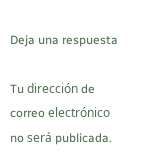Deja una respuesta

Tu dirección de correo electrónico no será publicada.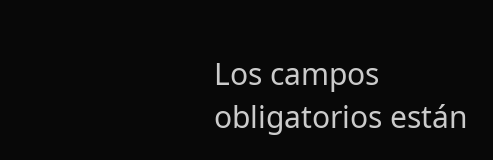Los campos obligatorios están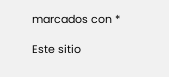marcados con *

Este sitio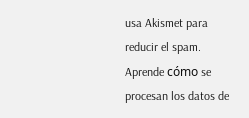usa Akismet para reducir el spam. Aprende cómo se procesan los datos de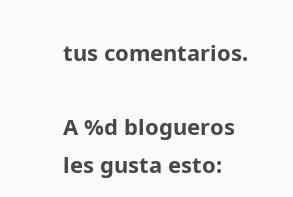tus comentarios.

A %d blogueros les gusta esto: